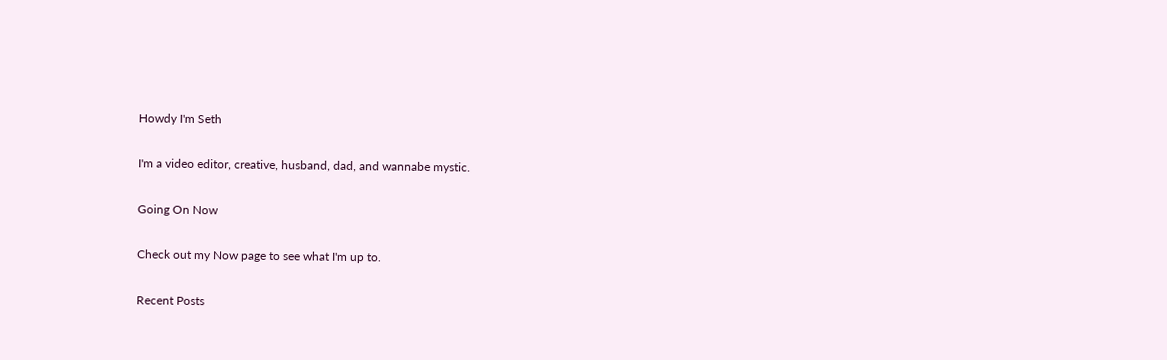Howdy I'm Seth

I'm a video editor, creative, husband, dad, and wannabe mystic.

Going On Now

Check out my Now page to see what I'm up to.

Recent Posts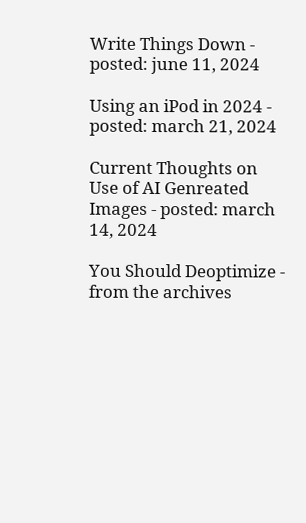Write Things Down - posted: june 11, 2024

Using an iPod in 2024 - posted: march 21, 2024

Current Thoughts on Use of AI Genreated Images - posted: march 14, 2024

You Should Deoptimize - from the archives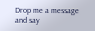Drop me a message and say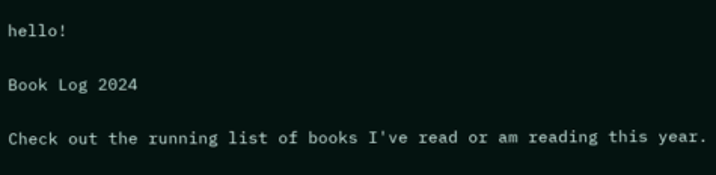hello!

Book Log 2024

Check out the running list of books I've read or am reading this year.